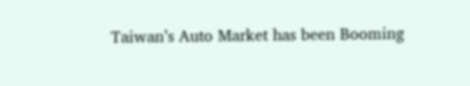Taiwan’s Auto Market has been Booming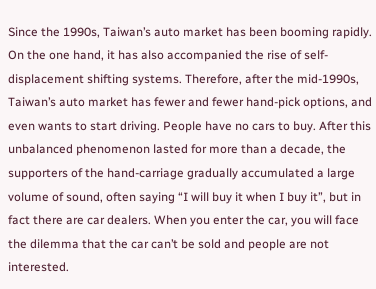Since the 1990s, Taiwan’s auto market has been booming rapidly. On the one hand, it has also accompanied the rise of self-displacement shifting systems. Therefore, after the mid-1990s, Taiwan’s auto market has fewer and fewer hand-pick options, and even wants to start driving. People have no cars to buy. After this unbalanced phenomenon lasted for more than a decade, the supporters of the hand-carriage gradually accumulated a large volume of sound, often saying “I will buy it when I buy it”, but in fact there are car dealers. When you enter the car, you will face the dilemma that the car can’t be sold and people are not interested.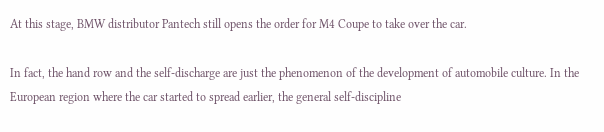At this stage, BMW distributor Pantech still opens the order for M4 Coupe to take over the car.

In fact, the hand row and the self-discharge are just the phenomenon of the development of automobile culture. In the European region where the car started to spread earlier, the general self-discipline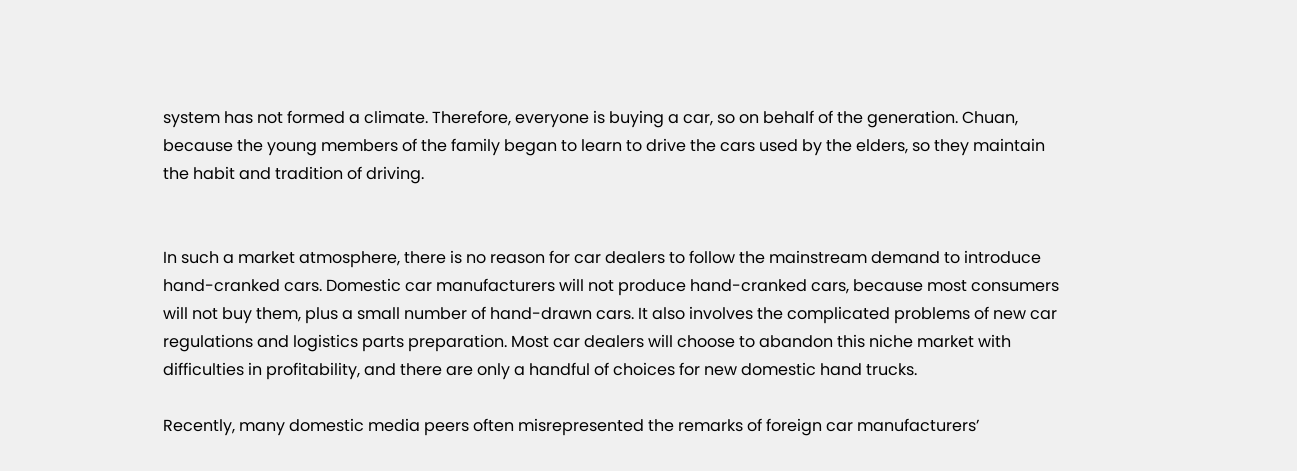system has not formed a climate. Therefore, everyone is buying a car, so on behalf of the generation. Chuan, because the young members of the family began to learn to drive the cars used by the elders, so they maintain the habit and tradition of driving.


In such a market atmosphere, there is no reason for car dealers to follow the mainstream demand to introduce hand-cranked cars. Domestic car manufacturers will not produce hand-cranked cars, because most consumers will not buy them, plus a small number of hand-drawn cars. It also involves the complicated problems of new car regulations and logistics parts preparation. Most car dealers will choose to abandon this niche market with difficulties in profitability, and there are only a handful of choices for new domestic hand trucks.

Recently, many domestic media peers often misrepresented the remarks of foreign car manufacturers’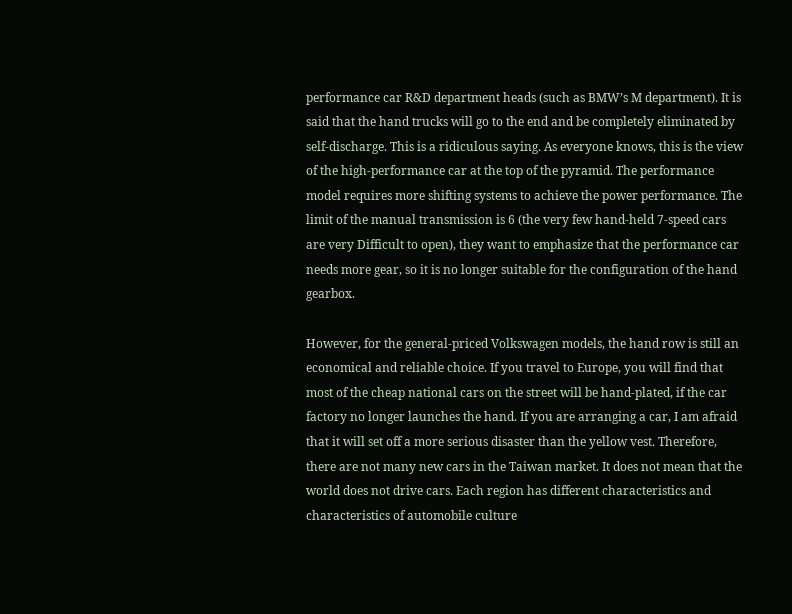performance car R&D department heads (such as BMW’s M department). It is said that the hand trucks will go to the end and be completely eliminated by self-discharge. This is a ridiculous saying. As everyone knows, this is the view of the high-performance car at the top of the pyramid. The performance model requires more shifting systems to achieve the power performance. The limit of the manual transmission is 6 (the very few hand-held 7-speed cars are very Difficult to open), they want to emphasize that the performance car needs more gear, so it is no longer suitable for the configuration of the hand gearbox.

However, for the general-priced Volkswagen models, the hand row is still an economical and reliable choice. If you travel to Europe, you will find that most of the cheap national cars on the street will be hand-plated, if the car factory no longer launches the hand. If you are arranging a car, I am afraid that it will set off a more serious disaster than the yellow vest. Therefore, there are not many new cars in the Taiwan market. It does not mean that the world does not drive cars. Each region has different characteristics and characteristics of automobile culture